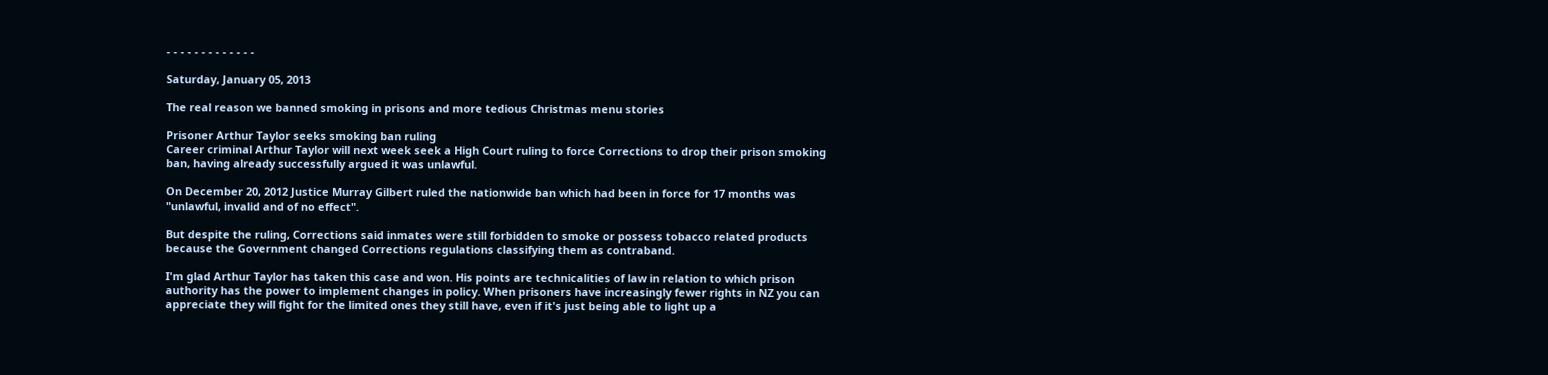- - - - - - - - - - - - -

Saturday, January 05, 2013

The real reason we banned smoking in prisons and more tedious Christmas menu stories

Prisoner Arthur Taylor seeks smoking ban ruling
Career criminal Arthur Taylor will next week seek a High Court ruling to force Corrections to drop their prison smoking ban, having already successfully argued it was unlawful.

On December 20, 2012 Justice Murray Gilbert ruled the nationwide ban which had been in force for 17 months was "unlawful, invalid and of no effect".

But despite the ruling, Corrections said inmates were still forbidden to smoke or possess tobacco related products because the Government changed Corrections regulations classifying them as contraband.

I'm glad Arthur Taylor has taken this case and won. His points are technicalities of law in relation to which prison authority has the power to implement changes in policy. When prisoners have increasingly fewer rights in NZ you can appreciate they will fight for the limited ones they still have, even if it's just being able to light up a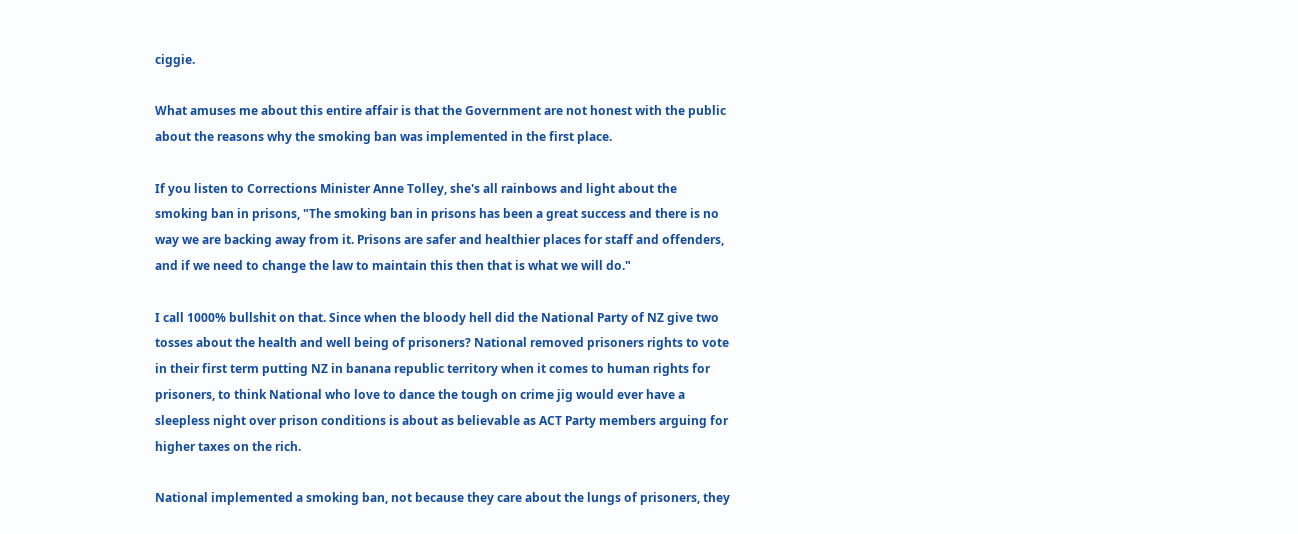ciggie.

What amuses me about this entire affair is that the Government are not honest with the public about the reasons why the smoking ban was implemented in the first place.

If you listen to Corrections Minister Anne Tolley, she's all rainbows and light about the smoking ban in prisons, "The smoking ban in prisons has been a great success and there is no way we are backing away from it. Prisons are safer and healthier places for staff and offenders, and if we need to change the law to maintain this then that is what we will do."

I call 1000% bullshit on that. Since when the bloody hell did the National Party of NZ give two tosses about the health and well being of prisoners? National removed prisoners rights to vote in their first term putting NZ in banana republic territory when it comes to human rights for prisoners, to think National who love to dance the tough on crime jig would ever have a sleepless night over prison conditions is about as believable as ACT Party members arguing for higher taxes on the rich.

National implemented a smoking ban, not because they care about the lungs of prisoners, they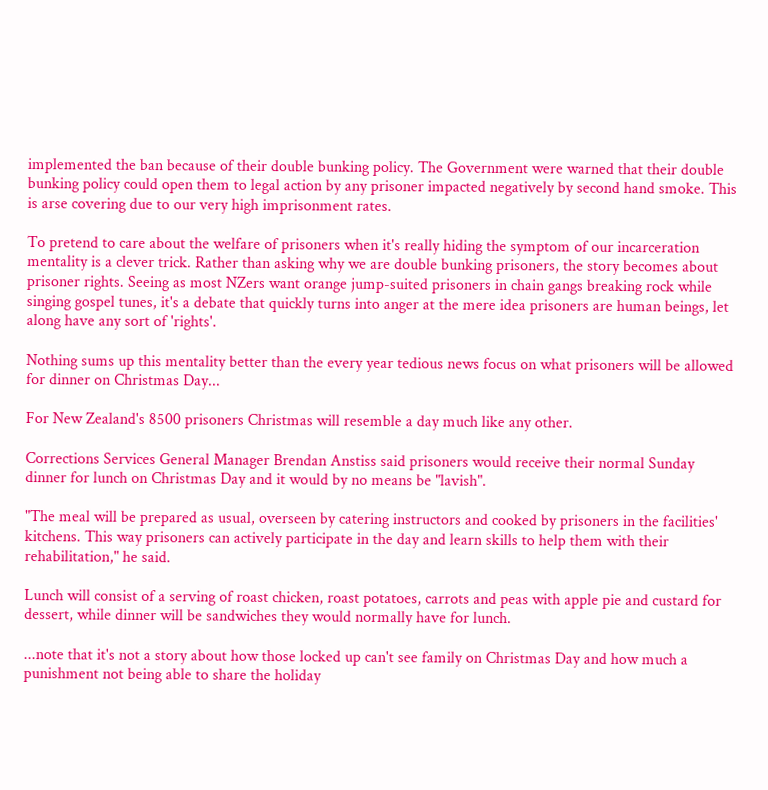implemented the ban because of their double bunking policy. The Government were warned that their double bunking policy could open them to legal action by any prisoner impacted negatively by second hand smoke. This is arse covering due to our very high imprisonment rates.

To pretend to care about the welfare of prisoners when it's really hiding the symptom of our incarceration mentality is a clever trick. Rather than asking why we are double bunking prisoners, the story becomes about prisoner rights. Seeing as most NZers want orange jump-suited prisoners in chain gangs breaking rock while singing gospel tunes, it's a debate that quickly turns into anger at the mere idea prisoners are human beings, let along have any sort of 'rights'.

Nothing sums up this mentality better than the every year tedious news focus on what prisoners will be allowed for dinner on Christmas Day...

For New Zealand's 8500 prisoners Christmas will resemble a day much like any other.

Corrections Services General Manager Brendan Anstiss said prisoners would receive their normal Sunday dinner for lunch on Christmas Day and it would by no means be "lavish".

"The meal will be prepared as usual, overseen by catering instructors and cooked by prisoners in the facilities' kitchens. This way prisoners can actively participate in the day and learn skills to help them with their rehabilitation," he said.

Lunch will consist of a serving of roast chicken, roast potatoes, carrots and peas with apple pie and custard for dessert, while dinner will be sandwiches they would normally have for lunch.

...note that it's not a story about how those locked up can't see family on Christmas Day and how much a punishment not being able to share the holiday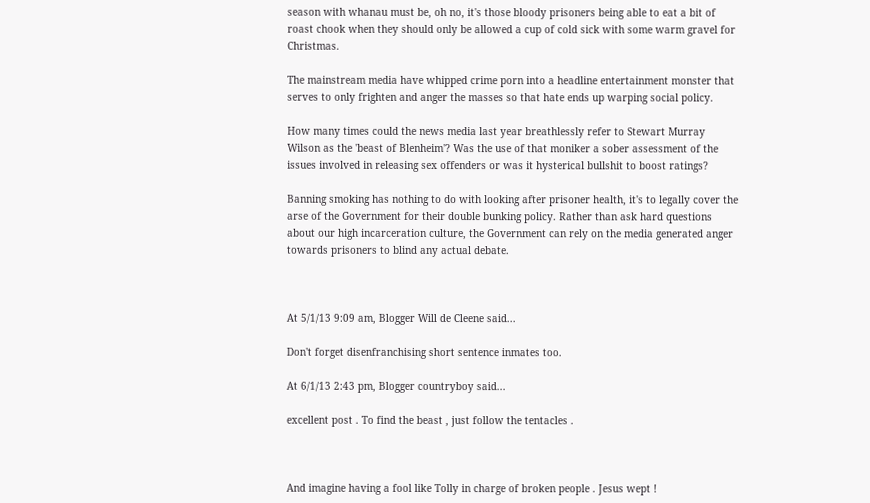season with whanau must be, oh no, it's those bloody prisoners being able to eat a bit of roast chook when they should only be allowed a cup of cold sick with some warm gravel for Christmas.

The mainstream media have whipped crime porn into a headline entertainment monster that serves to only frighten and anger the masses so that hate ends up warping social policy.

How many times could the news media last year breathlessly refer to Stewart Murray Wilson as the 'beast of Blenheim'? Was the use of that moniker a sober assessment of the issues involved in releasing sex offenders or was it hysterical bullshit to boost ratings?

Banning smoking has nothing to do with looking after prisoner health, it's to legally cover the arse of the Government for their double bunking policy. Rather than ask hard questions about our high incarceration culture, the Government can rely on the media generated anger towards prisoners to blind any actual debate.



At 5/1/13 9:09 am, Blogger Will de Cleene said...

Don't forget disenfranchising short sentence inmates too.

At 6/1/13 2:43 pm, Blogger countryboy said...

excellent post . To find the beast , just follow the tentacles .



And imagine having a fool like Tolly in charge of broken people . Jesus wept !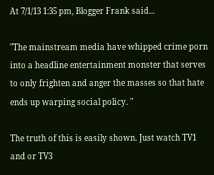At 7/1/13 1:35 pm, Blogger Frank said...

"The mainstream media have whipped crime porn into a headline entertainment monster that serves to only frighten and anger the masses so that hate ends up warping social policy. "

The truth of this is easily shown. Just watch TV1 and or TV3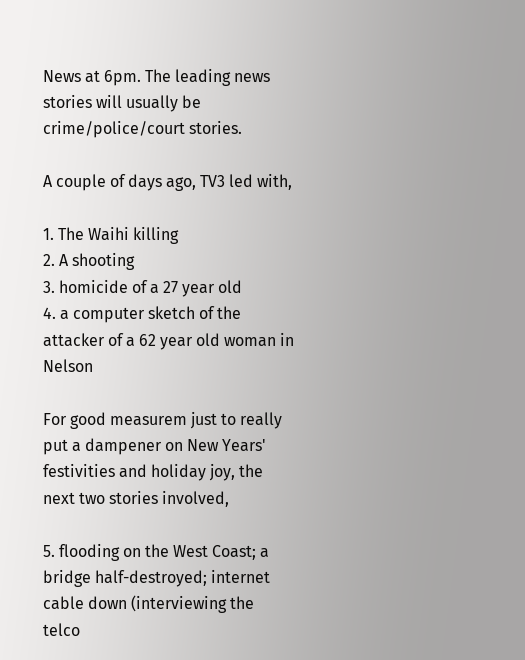News at 6pm. The leading news stories will usually be crime/police/court stories.

A couple of days ago, TV3 led with,

1. The Waihi killing
2. A shooting
3. homicide of a 27 year old
4. a computer sketch of the attacker of a 62 year old woman in Nelson

For good measurem just to really put a dampener on New Years' festivities and holiday joy, the next two stories involved,

5. flooding on the West Coast; a bridge half-destroyed; internet cable down (interviewing the telco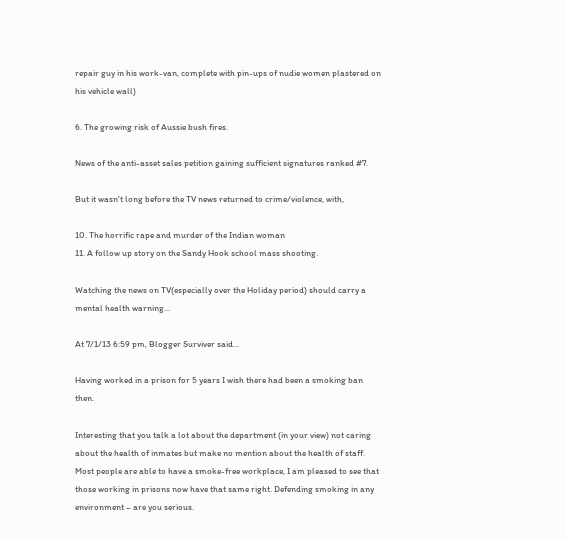repair guy in his work-van, complete with pin-ups of nudie women plastered on his vehicle wall)

6. The growing risk of Aussie bush fires.

News of the anti-asset sales petition gaining sufficient signatures ranked #7.

But it wasn't long before the TV news returned to crime/violence, with,

10. The horrific rape and murder of the Indian woman
11. A follow up story on the Sandy Hook school mass shooting.

Watching the news on TV(especially over the Holiday period) should carry a mental health warning...

At 7/1/13 6:59 pm, Blogger Surviver said...

Having worked in a prison for 5 years I wish there had been a smoking ban then.

Interesting that you talk a lot about the department (in your view) not caring about the health of inmates but make no mention about the health of staff. Most people are able to have a smoke-free workplace, I am pleased to see that those working in prisons now have that same right. Defending smoking in any environment – are you serious.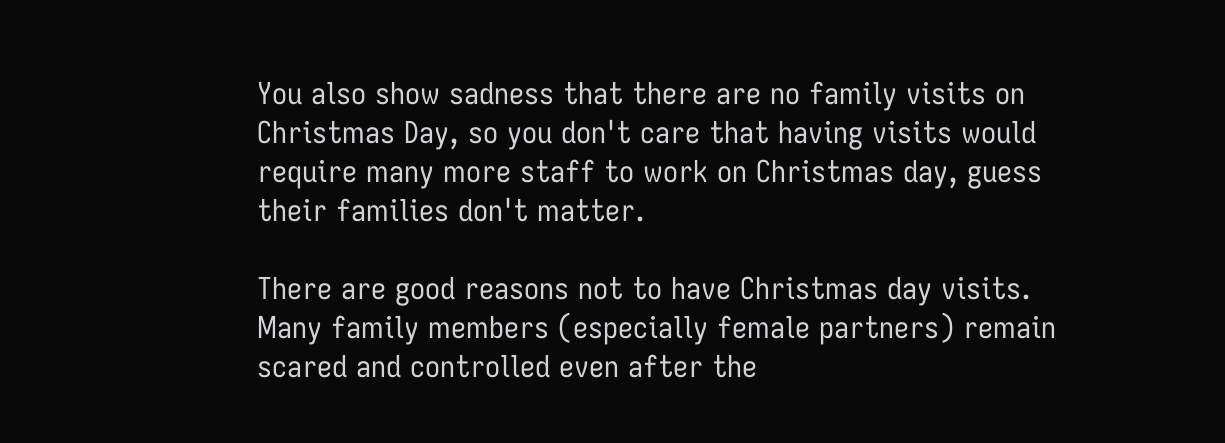You also show sadness that there are no family visits on Christmas Day, so you don't care that having visits would require many more staff to work on Christmas day, guess their families don't matter.

There are good reasons not to have Christmas day visits. Many family members (especially female partners) remain scared and controlled even after the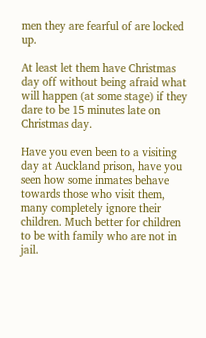men they are fearful of are locked up.

At least let them have Christmas day off without being afraid what will happen (at some stage) if they dare to be 15 minutes late on Christmas day.

Have you even been to a visiting day at Auckland prison, have you seen how some inmates behave towards those who visit them, many completely ignore their children. Much better for children to be with family who are not in jail.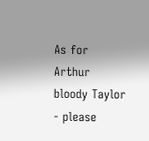As for Arthur bloody Taylor - please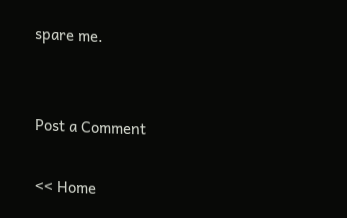spare me.


Post a Comment

<< Home